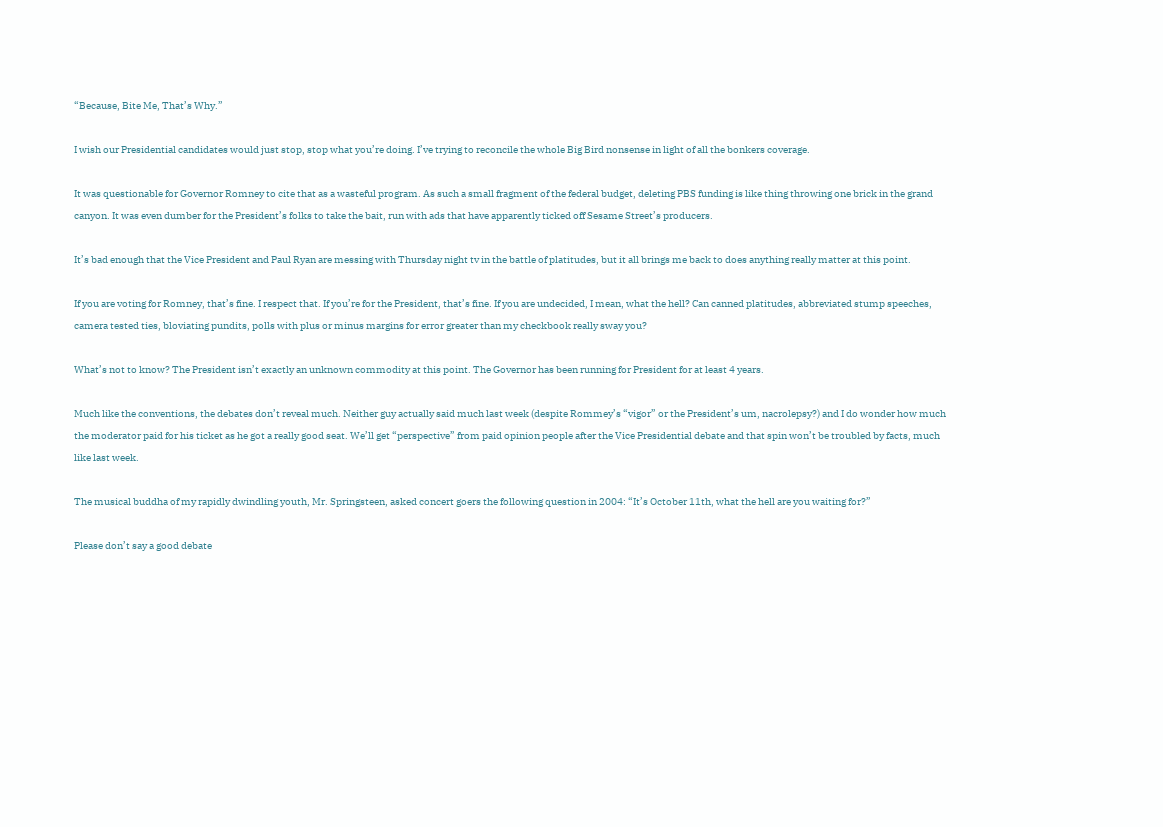“Because, Bite Me, That’s Why.”

I wish our Presidential candidates would just stop, stop what you’re doing. I’ve trying to reconcile the whole Big Bird nonsense in light of all the bonkers coverage.

It was questionable for Governor Romney to cite that as a wasteful program. As such a small fragment of the federal budget, deleting PBS funding is like thing throwing one brick in the grand canyon. It was even dumber for the President’s folks to take the bait, run with ads that have apparently ticked off Sesame Street’s producers.

It’s bad enough that the Vice President and Paul Ryan are messing with Thursday night tv in the battle of platitudes, but it all brings me back to does anything really matter at this point.

If you are voting for Romney, that’s fine. I respect that. If you’re for the President, that’s fine. If you are undecided, I mean, what the hell? Can canned platitudes, abbreviated stump speeches, camera tested ties, bloviating pundits, polls with plus or minus margins for error greater than my checkbook really sway you?

What’s not to know? The President isn’t exactly an unknown commodity at this point. The Governor has been running for President for at least 4 years.

Much like the conventions, the debates don’t reveal much. Neither guy actually said much last week (despite Rommey’s “vigor” or the President’s um, nacrolepsy?) and I do wonder how much the moderator paid for his ticket as he got a really good seat. We’ll get “perspective” from paid opinion people after the Vice Presidential debate and that spin won’t be troubled by facts, much like last week.

The musical buddha of my rapidly dwindling youth, Mr. Springsteen, asked concert goers the following question in 2004: “It’s October 11th, what the hell are you waiting for?”

Please don’t say a good debate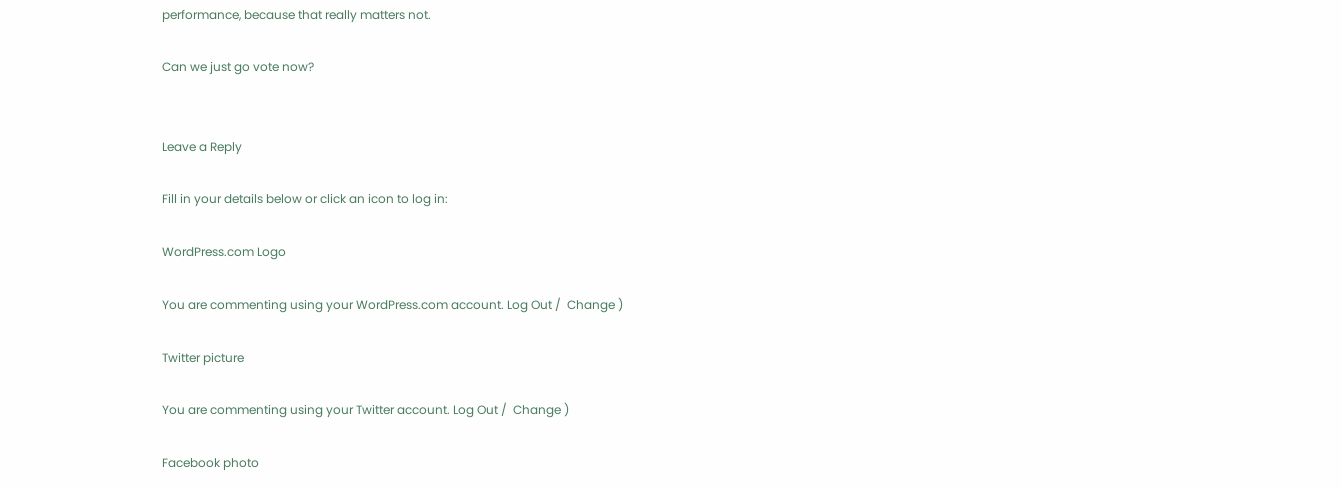performance, because that really matters not.

Can we just go vote now?


Leave a Reply

Fill in your details below or click an icon to log in:

WordPress.com Logo

You are commenting using your WordPress.com account. Log Out /  Change )

Twitter picture

You are commenting using your Twitter account. Log Out /  Change )

Facebook photo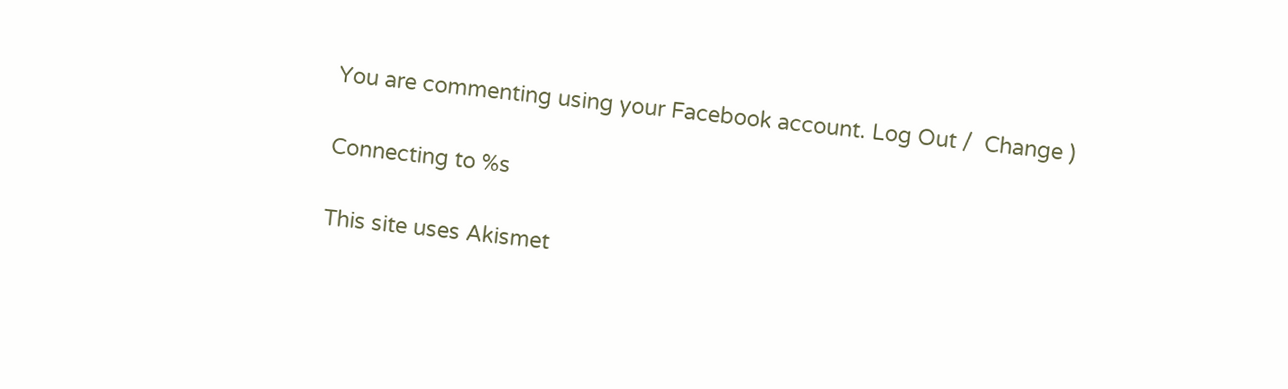You are commenting using your Facebook account. Log Out /  Change )

Connecting to %s

This site uses Akismet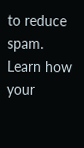to reduce spam. Learn how your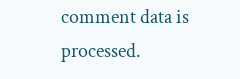comment data is processed.